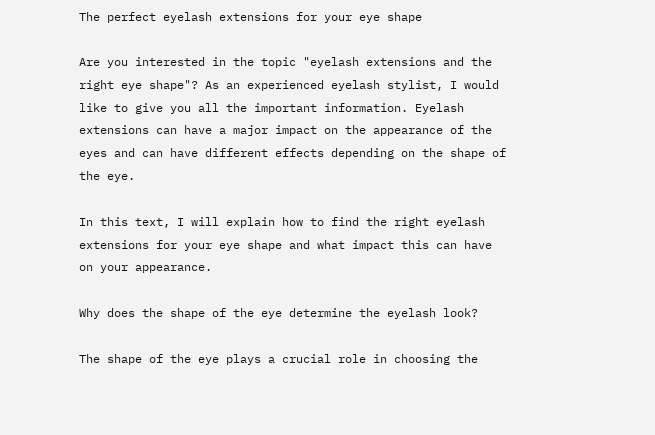The perfect eyelash extensions for your eye shape

Are you interested in the topic "eyelash extensions and the right eye shape"? As an experienced eyelash stylist, I would like to give you all the important information. Eyelash extensions can have a major impact on the appearance of the eyes and can have different effects depending on the shape of the eye.

In this text, I will explain how to find the right eyelash extensions for your eye shape and what impact this can have on your appearance.

Why does the shape of the eye determine the eyelash look?

The shape of the eye plays a crucial role in choosing the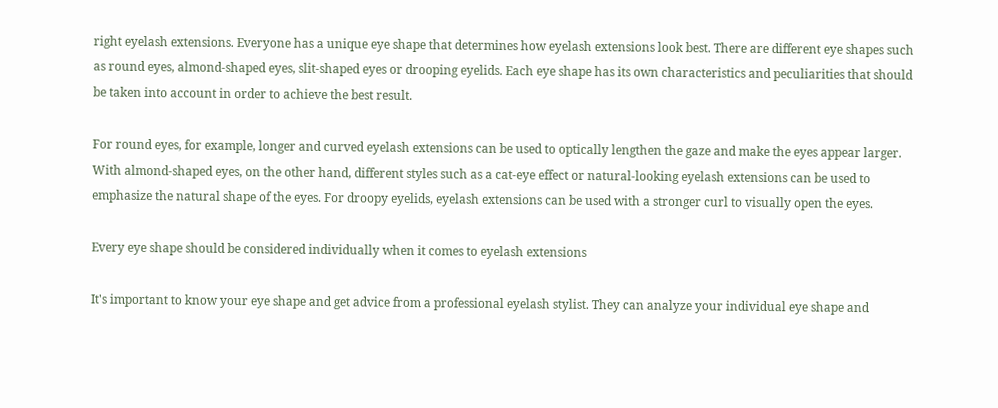right eyelash extensions. Everyone has a unique eye shape that determines how eyelash extensions look best. There are different eye shapes such as round eyes, almond-shaped eyes, slit-shaped eyes or drooping eyelids. Each eye shape has its own characteristics and peculiarities that should be taken into account in order to achieve the best result.

For round eyes, for example, longer and curved eyelash extensions can be used to optically lengthen the gaze and make the eyes appear larger. With almond-shaped eyes, on the other hand, different styles such as a cat-eye effect or natural-looking eyelash extensions can be used to emphasize the natural shape of the eyes. For droopy eyelids, eyelash extensions can be used with a stronger curl to visually open the eyes.

Every eye shape should be considered individually when it comes to eyelash extensions

It's important to know your eye shape and get advice from a professional eyelash stylist. They can analyze your individual eye shape and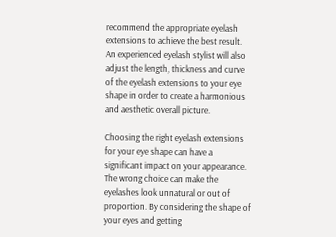recommend the appropriate eyelash extensions to achieve the best result. An experienced eyelash stylist will also adjust the length, thickness and curve of the eyelash extensions to your eye shape in order to create a harmonious and aesthetic overall picture.

Choosing the right eyelash extensions for your eye shape can have a significant impact on your appearance. The wrong choice can make the eyelashes look unnatural or out of proportion. By considering the shape of your eyes and getting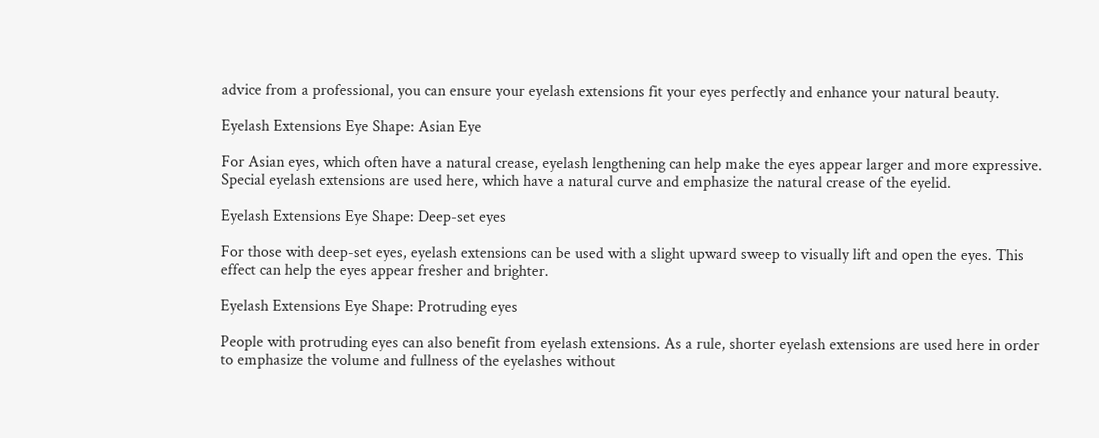advice from a professional, you can ensure your eyelash extensions fit your eyes perfectly and enhance your natural beauty.

Eyelash Extensions Eye Shape: Asian Eye

For Asian eyes, which often have a natural crease, eyelash lengthening can help make the eyes appear larger and more expressive. Special eyelash extensions are used here, which have a natural curve and emphasize the natural crease of the eyelid.

Eyelash Extensions Eye Shape: Deep-set eyes

For those with deep-set eyes, eyelash extensions can be used with a slight upward sweep to visually lift and open the eyes. This effect can help the eyes appear fresher and brighter.

Eyelash Extensions Eye Shape: Protruding eyes

People with protruding eyes can also benefit from eyelash extensions. As a rule, shorter eyelash extensions are used here in order to emphasize the volume and fullness of the eyelashes without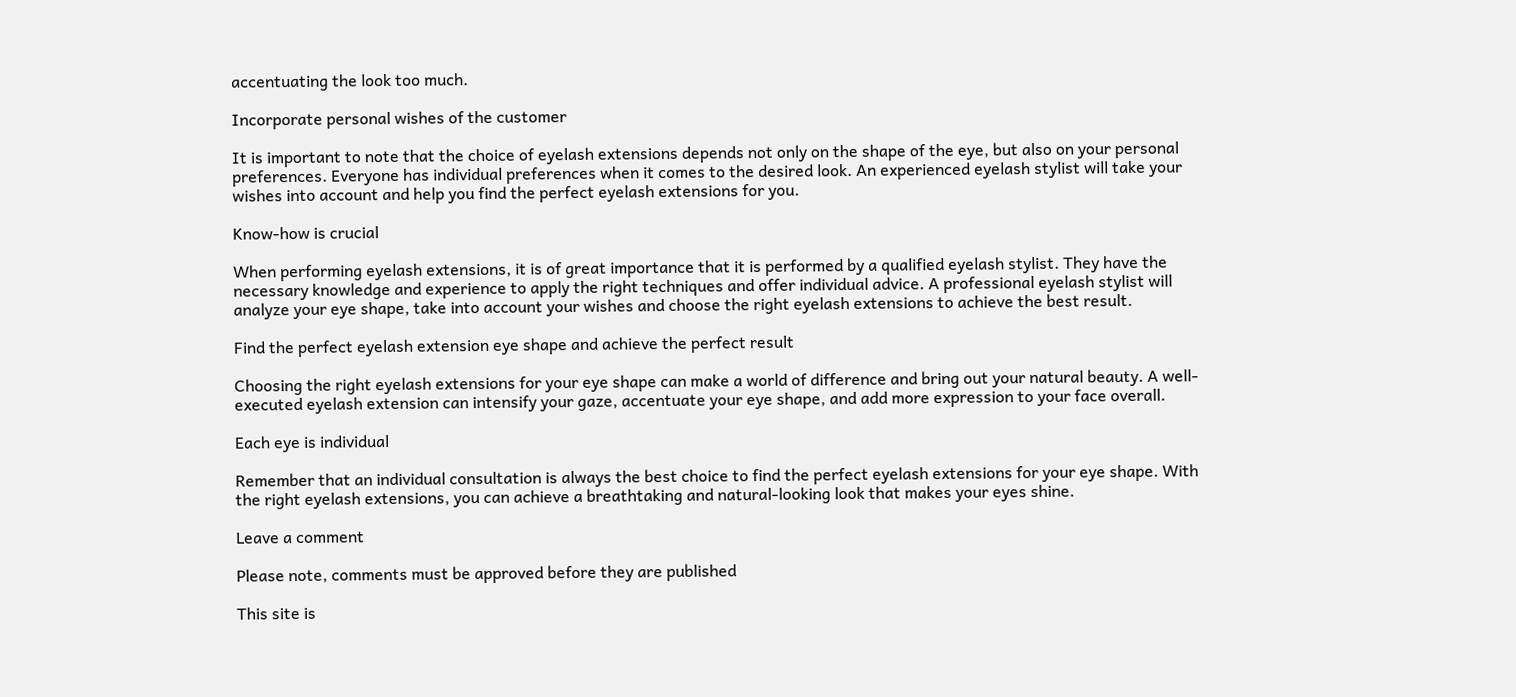accentuating the look too much.

Incorporate personal wishes of the customer

It is important to note that the choice of eyelash extensions depends not only on the shape of the eye, but also on your personal preferences. Everyone has individual preferences when it comes to the desired look. An experienced eyelash stylist will take your wishes into account and help you find the perfect eyelash extensions for you.

Know-how is crucial

When performing eyelash extensions, it is of great importance that it is performed by a qualified eyelash stylist. They have the necessary knowledge and experience to apply the right techniques and offer individual advice. A professional eyelash stylist will analyze your eye shape, take into account your wishes and choose the right eyelash extensions to achieve the best result.

Find the perfect eyelash extension eye shape and achieve the perfect result

Choosing the right eyelash extensions for your eye shape can make a world of difference and bring out your natural beauty. A well-executed eyelash extension can intensify your gaze, accentuate your eye shape, and add more expression to your face overall.

Each eye is individual

Remember that an individual consultation is always the best choice to find the perfect eyelash extensions for your eye shape. With the right eyelash extensions, you can achieve a breathtaking and natural-looking look that makes your eyes shine.

Leave a comment

Please note, comments must be approved before they are published

This site is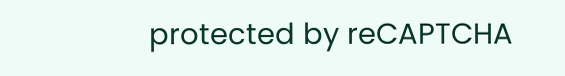protected by reCAPTCHA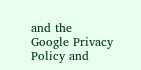and the Google Privacy Policy and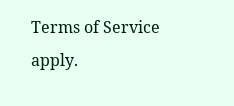Terms of Service apply.